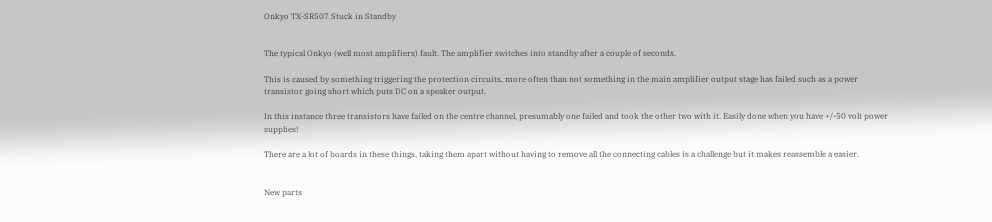Onkyo TX-SR507 Stuck in Standby


The typical Onkyo (well most amplifiers) fault. The amplifier switches into standby after a couple of seconds.

This is caused by something triggering the protection circuits, more often than not something in the main amplifier output stage has failed such as a power transistor going short which puts DC on a speaker output.

In this instance three transistors have failed on the centre channel, presumably one failed and took the other two with it. Easily done when you have +/-50 volt power supplies!

There are a lot of boards in these things, taking them apart without having to remove all the connecting cables is a challenge but it makes reassemble a easier.


New parts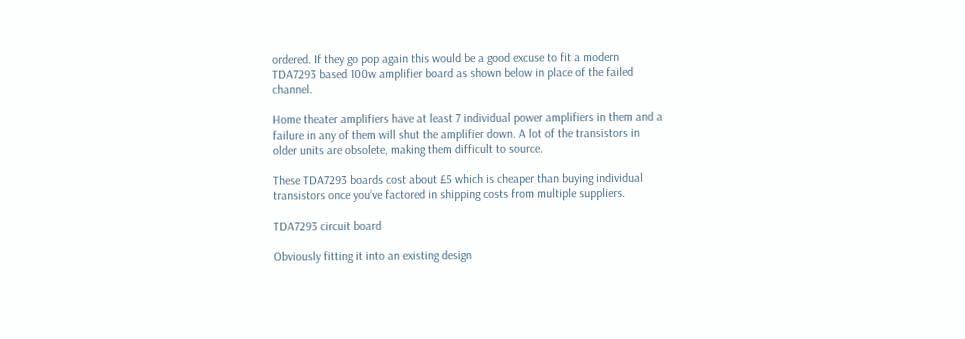ordered. If they go pop again this would be a good excuse to fit a modern TDA7293 based 100w amplifier board as shown below in place of the failed channel.

Home theater amplifiers have at least 7 individual power amplifiers in them and a failure in any of them will shut the amplifier down. A lot of the transistors in older units are obsolete, making them difficult to source.

These TDA7293 boards cost about £5 which is cheaper than buying individual transistors once you’ve factored in shipping costs from multiple suppliers.

TDA7293 circuit board

Obviously fitting it into an existing design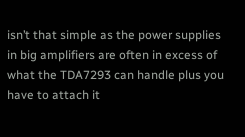isn’t that simple as the power supplies in big amplifiers are often in excess of what the TDA7293 can handle plus you have to attach it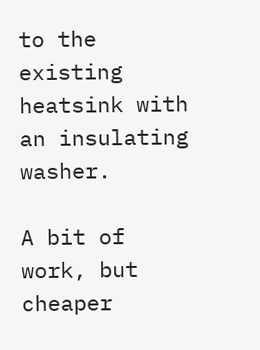to the existing heatsink with an insulating washer.

A bit of work, but cheaper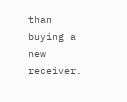than buying a new receiver.